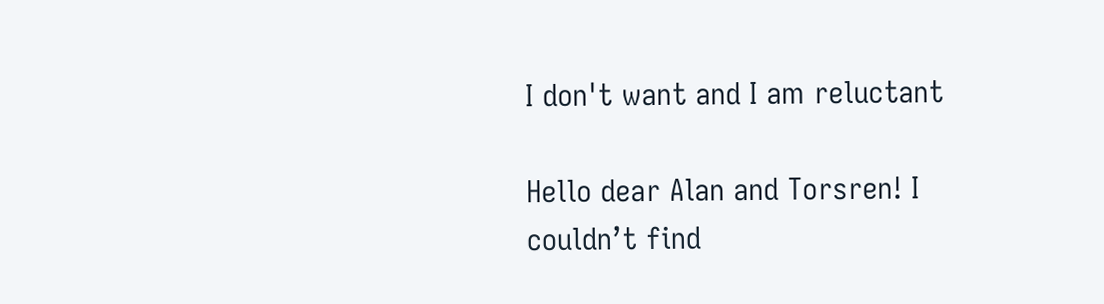I don't want and I am reluctant

Hello dear Alan and Torsren! I couldn’t find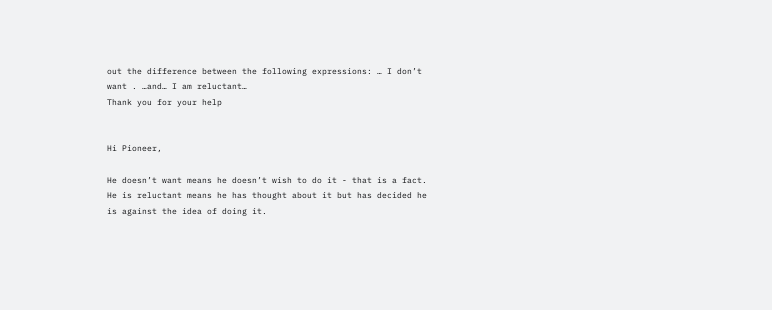out the difference between the following expressions: … I don’t want . …and… I am reluctant…
Thank you for your help


Hi Pioneer,

He doesn’t want means he doesn’t wish to do it - that is a fact. He is reluctant means he has thought about it but has decided he is against the idea of doing it.